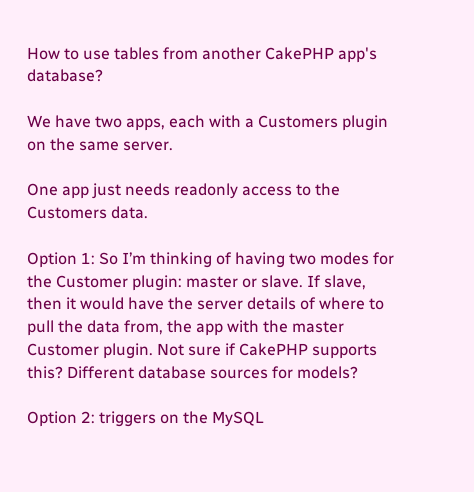How to use tables from another CakePHP app's database?

We have two apps, each with a Customers plugin on the same server.

One app just needs readonly access to the Customers data.

Option 1: So I’m thinking of having two modes for the Customer plugin: master or slave. If slave, then it would have the server details of where to pull the data from, the app with the master Customer plugin. Not sure if CakePHP supports this? Different database sources for models?

Option 2: triggers on the MySQL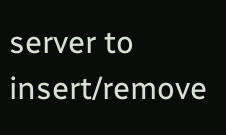server to insert/remove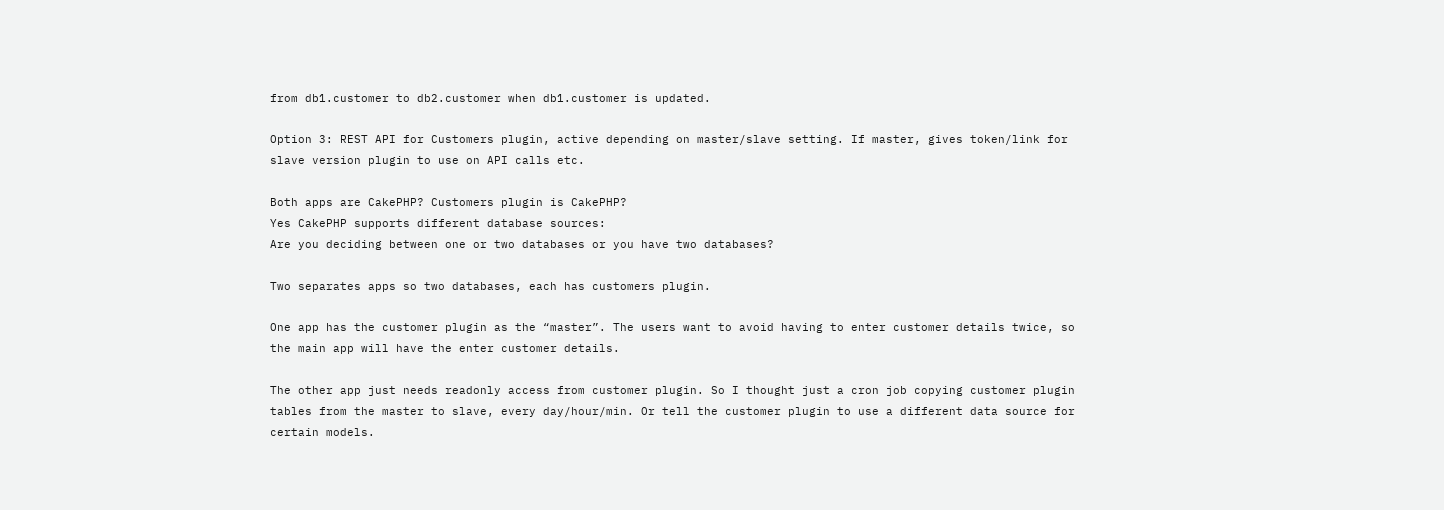from db1.customer to db2.customer when db1.customer is updated.

Option 3: REST API for Customers plugin, active depending on master/slave setting. If master, gives token/link for slave version plugin to use on API calls etc.

Both apps are CakePHP? Customers plugin is CakePHP?
Yes CakePHP supports different database sources:
Are you deciding between one or two databases or you have two databases?

Two separates apps so two databases, each has customers plugin.

One app has the customer plugin as the “master”. The users want to avoid having to enter customer details twice, so the main app will have the enter customer details.

The other app just needs readonly access from customer plugin. So I thought just a cron job copying customer plugin tables from the master to slave, every day/hour/min. Or tell the customer plugin to use a different data source for certain models.